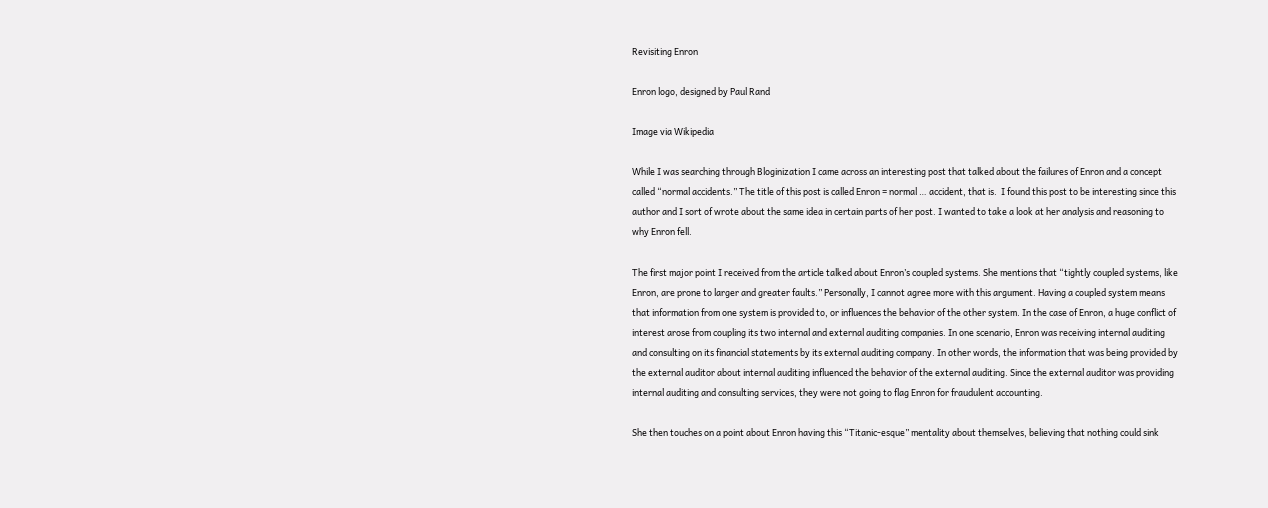Revisiting Enron

Enron logo, designed by Paul Rand

Image via Wikipedia

While I was searching through Bloginization I came across an interesting post that talked about the failures of Enron and a concept called “normal accidents.” The title of this post is called Enron = normal … accident, that is.  I found this post to be interesting since this author and I sort of wrote about the same idea in certain parts of her post. I wanted to take a look at her analysis and reasoning to why Enron fell.

The first major point I received from the article talked about Enron’s coupled systems. She mentions that “tightly coupled systems, like Enron, are prone to larger and greater faults.” Personally, I cannot agree more with this argument. Having a coupled system means that information from one system is provided to, or influences the behavior of the other system. In the case of Enron, a huge conflict of interest arose from coupling its two internal and external auditing companies. In one scenario, Enron was receiving internal auditing and consulting on its financial statements by its external auditing company. In other words, the information that was being provided by the external auditor about internal auditing influenced the behavior of the external auditing. Since the external auditor was providing internal auditing and consulting services, they were not going to flag Enron for fraudulent accounting.

She then touches on a point about Enron having this “Titanic-esque” mentality about themselves, believing that nothing could sink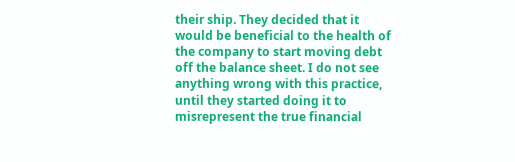their ship. They decided that it would be beneficial to the health of the company to start moving debt off the balance sheet. I do not see anything wrong with this practice, until they started doing it to misrepresent the true financial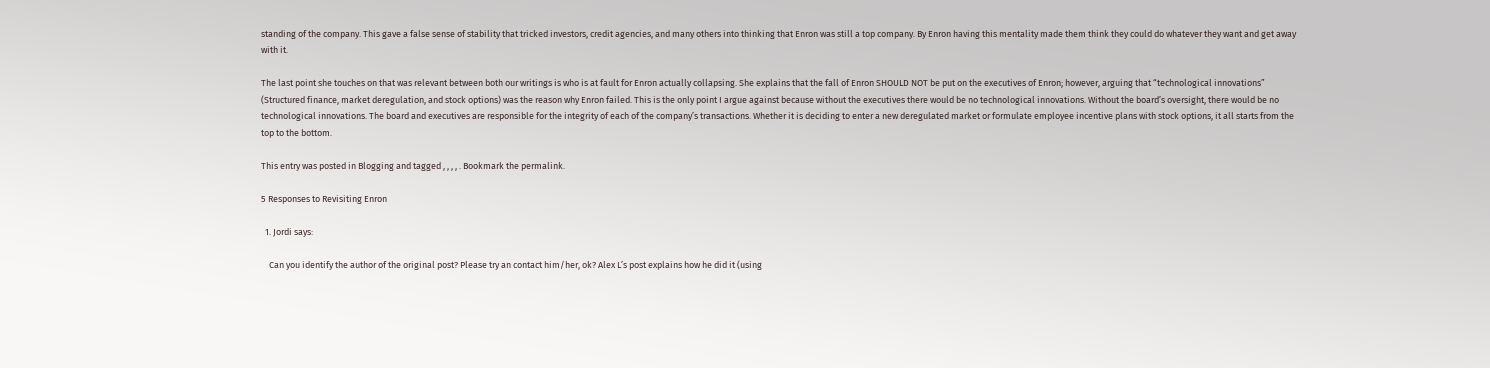standing of the company. This gave a false sense of stability that tricked investors, credit agencies, and many others into thinking that Enron was still a top company. By Enron having this mentality made them think they could do whatever they want and get away with it.

The last point she touches on that was relevant between both our writings is who is at fault for Enron actually collapsing. She explains that the fall of Enron SHOULD NOT be put on the executives of Enron; however, arguing that “technological innovations” (Structured finance, market deregulation, and stock options) was the reason why Enron failed. This is the only point I argue against because without the executives there would be no technological innovations. Without the board’s oversight, there would be no technological innovations. The board and executives are responsible for the integrity of each of the company’s transactions. Whether it is deciding to enter a new deregulated market or formulate employee incentive plans with stock options, it all starts from the top to the bottom.

This entry was posted in Blogging and tagged , , , , . Bookmark the permalink.

5 Responses to Revisiting Enron

  1. Jordi says:

    Can you identify the author of the original post? Please try an contact him/her, ok? Alex L’s post explains how he did it (using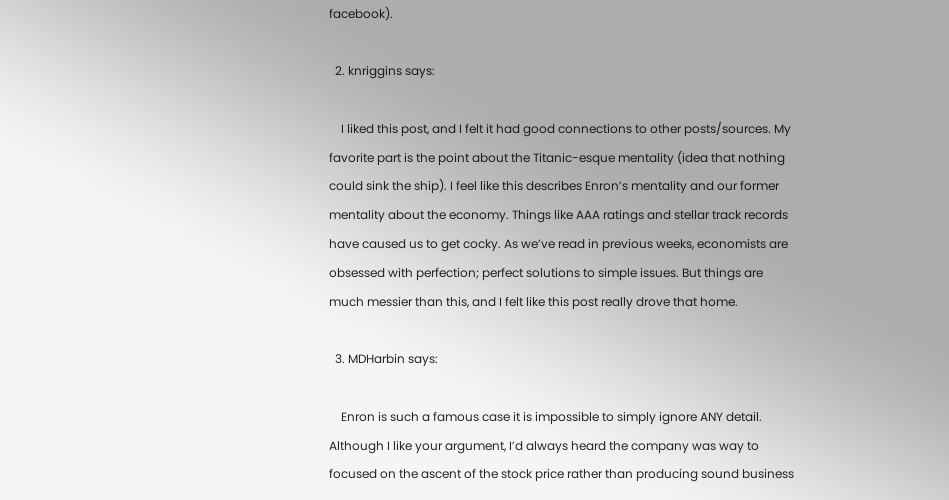facebook).

  2. knriggins says:

    I liked this post, and I felt it had good connections to other posts/sources. My favorite part is the point about the Titanic-esque mentality (idea that nothing could sink the ship). I feel like this describes Enron’s mentality and our former mentality about the economy. Things like AAA ratings and stellar track records have caused us to get cocky. As we’ve read in previous weeks, economists are obsessed with perfection; perfect solutions to simple issues. But things are much messier than this, and I felt like this post really drove that home.

  3. MDHarbin says:

    Enron is such a famous case it is impossible to simply ignore ANY detail. Although I like your argument, I’d always heard the company was way to focused on the ascent of the stock price rather than producing sound business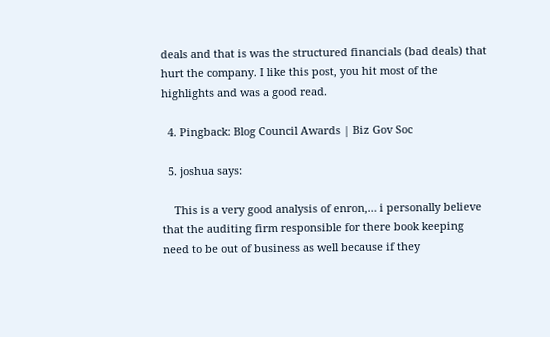deals and that is was the structured financials (bad deals) that hurt the company. I like this post, you hit most of the highlights and was a good read.

  4. Pingback: Blog Council Awards | Biz Gov Soc

  5. joshua says:

    This is a very good analysis of enron,… i personally believe that the auditing firm responsible for there book keeping need to be out of business as well because if they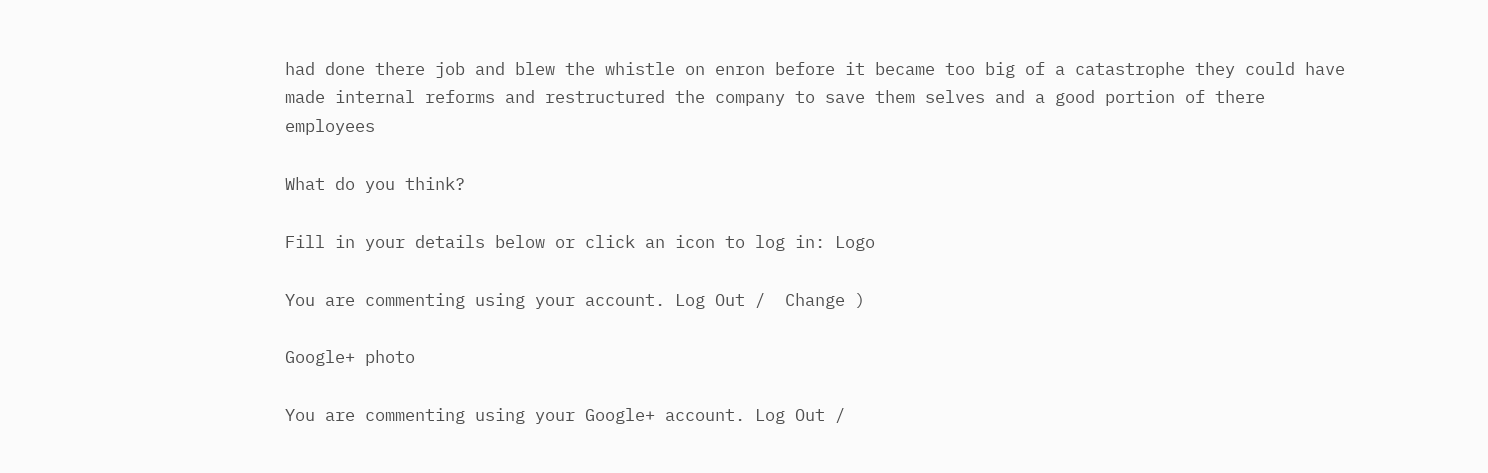had done there job and blew the whistle on enron before it became too big of a catastrophe they could have made internal reforms and restructured the company to save them selves and a good portion of there employees

What do you think?

Fill in your details below or click an icon to log in: Logo

You are commenting using your account. Log Out /  Change )

Google+ photo

You are commenting using your Google+ account. Log Out /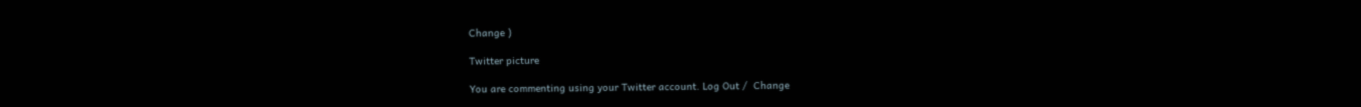Change )

Twitter picture

You are commenting using your Twitter account. Log Out /  Change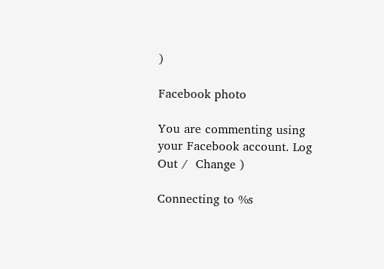)

Facebook photo

You are commenting using your Facebook account. Log Out /  Change )

Connecting to %s